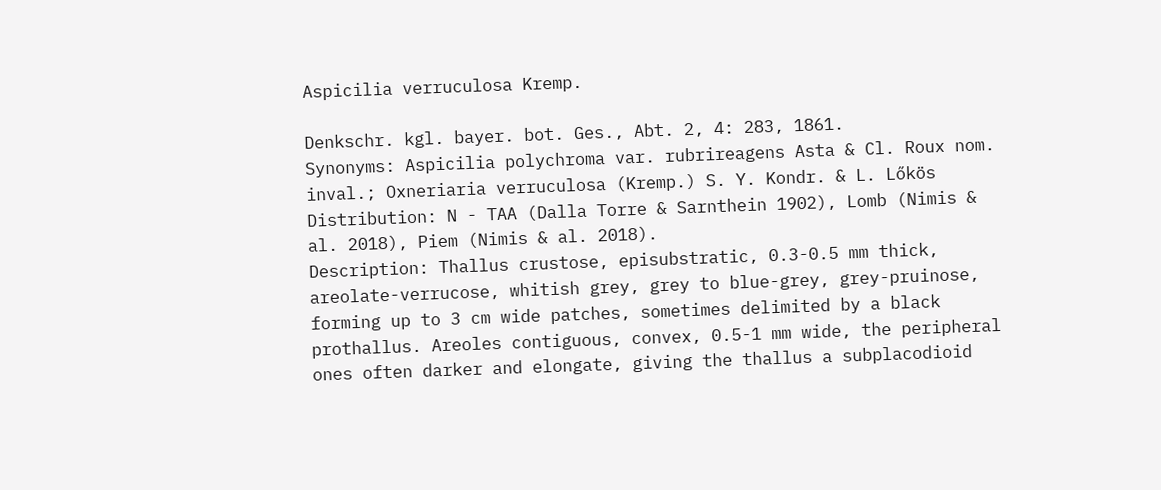Aspicilia verruculosa Kremp.

Denkschr. kgl. bayer. bot. Ges., Abt. 2, 4: 283, 1861.
Synonyms: Aspicilia polychroma var. rubrireagens Asta & Cl. Roux nom. inval.; Oxneriaria verruculosa (Kremp.) S. Y. Kondr. & L. Lőkös
Distribution: N - TAA (Dalla Torre & Sarnthein 1902), Lomb (Nimis & al. 2018), Piem (Nimis & al. 2018).
Description: Thallus crustose, episubstratic, 0.3-0.5 mm thick, areolate-verrucose, whitish grey, grey to blue-grey, grey-pruinose, forming up to 3 cm wide patches, sometimes delimited by a black prothallus. Areoles contiguous, convex, 0.5-1 mm wide, the peripheral ones often darker and elongate, giving the thallus a subplacodioid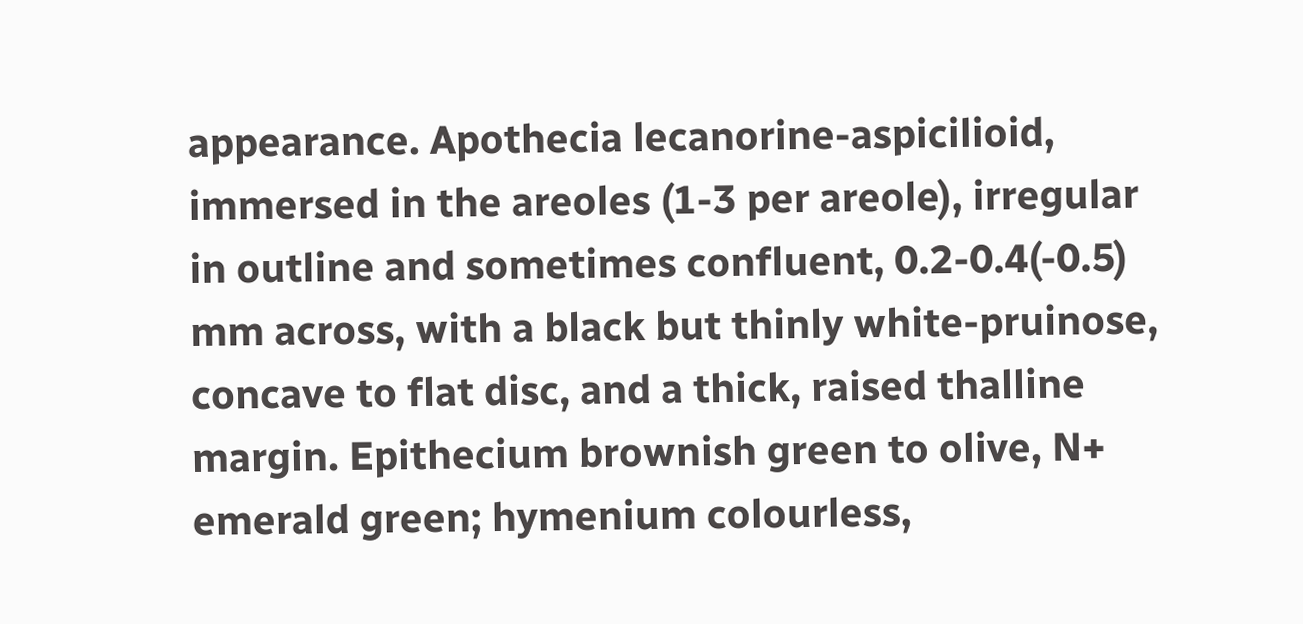appearance. Apothecia lecanorine-aspicilioid, immersed in the areoles (1-3 per areole), irregular in outline and sometimes confluent, 0.2-0.4(-0.5) mm across, with a black but thinly white-pruinose, concave to flat disc, and a thick, raised thalline margin. Epithecium brownish green to olive, N+ emerald green; hymenium colourless,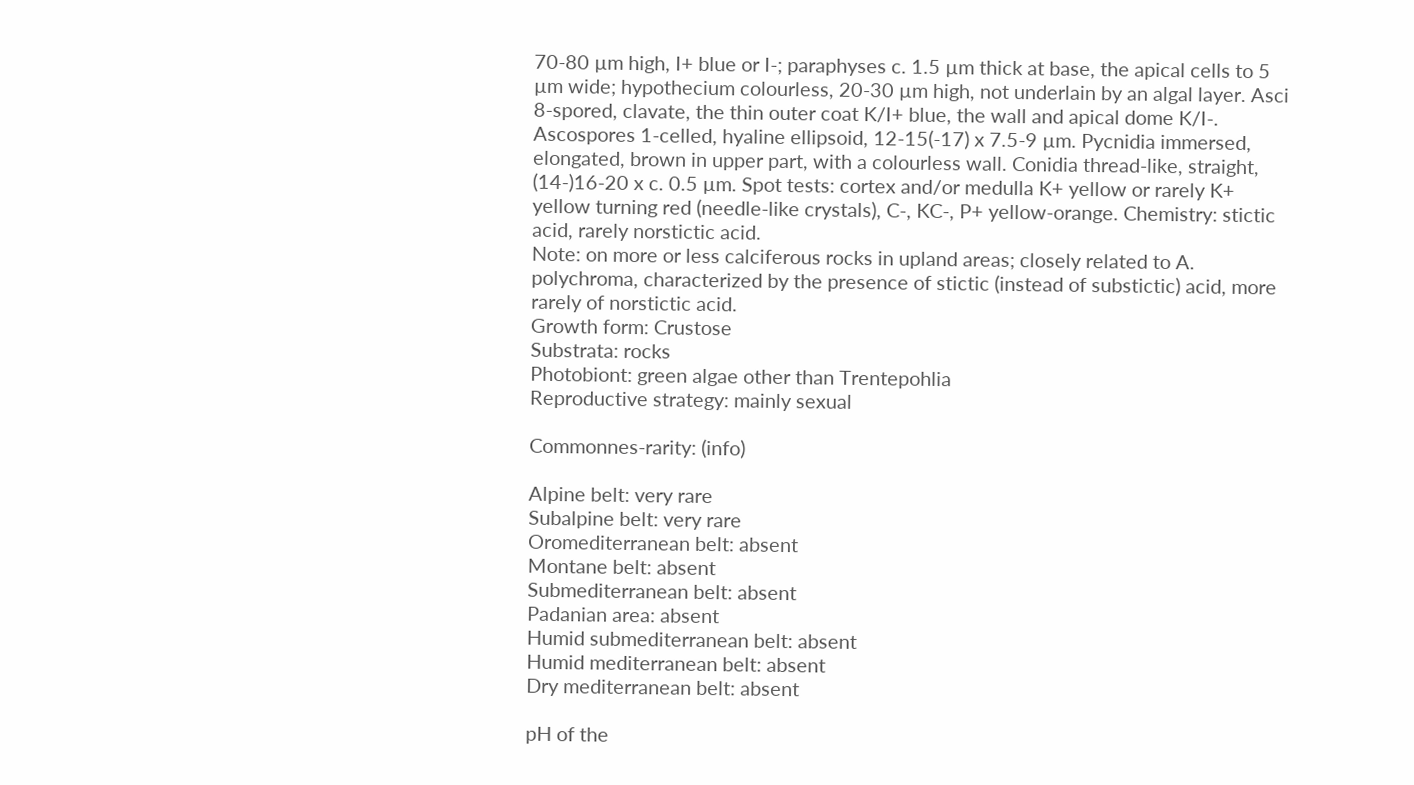70-80 µm high, I+ blue or I-; paraphyses c. 1.5 µm thick at base, the apical cells to 5 µm wide; hypothecium colourless, 20-30 µm high, not underlain by an algal layer. Asci 8-spored, clavate, the thin outer coat K/I+ blue, the wall and apical dome K/I-. Ascospores 1-celled, hyaline ellipsoid, 12-15(-17) x 7.5-9 µm. Pycnidia immersed, elongated, brown in upper part, with a colourless wall. Conidia thread-like, straight, (14-)16-20 x c. 0.5 µm. Spot tests: cortex and/or medulla K+ yellow or rarely K+ yellow turning red (needle-like crystals), C-, KC-, P+ yellow-orange. Chemistry: stictic acid, rarely norstictic acid.
Note: on more or less calciferous rocks in upland areas; closely related to A. polychroma, characterized by the presence of stictic (instead of substictic) acid, more rarely of norstictic acid.
Growth form: Crustose
Substrata: rocks
Photobiont: green algae other than Trentepohlia
Reproductive strategy: mainly sexual

Commonnes-rarity: (info)

Alpine belt: very rare
Subalpine belt: very rare
Oromediterranean belt: absent
Montane belt: absent
Submediterranean belt: absent
Padanian area: absent
Humid submediterranean belt: absent
Humid mediterranean belt: absent
Dry mediterranean belt: absent

pH of the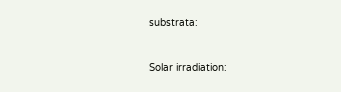substrata:


Solar irradiation: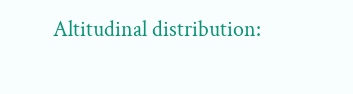Altitudinal distribution: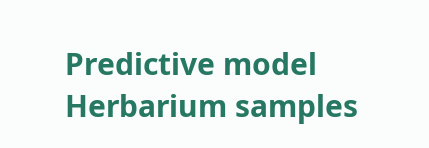Predictive model
Herbarium samples